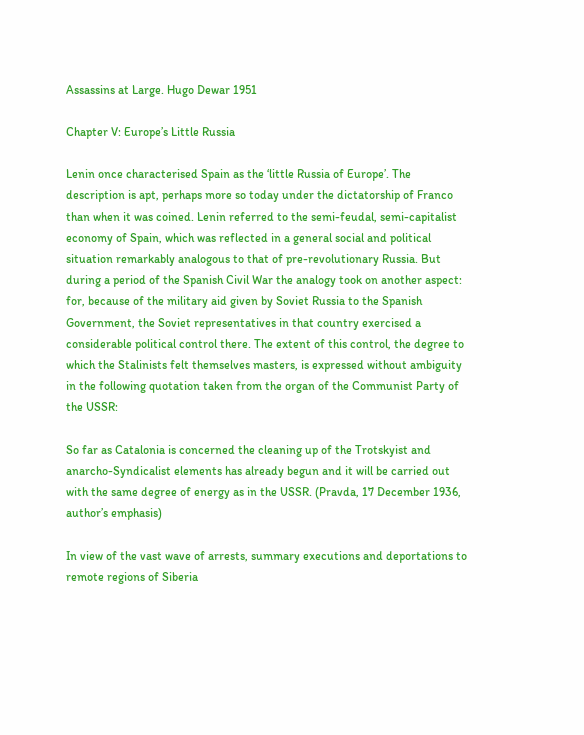Assassins at Large. Hugo Dewar 1951

Chapter V: Europe’s Little Russia

Lenin once characterised Spain as the ‘little Russia of Europe’. The description is apt, perhaps more so today under the dictatorship of Franco than when it was coined. Lenin referred to the semi-feudal, semi-capitalist economy of Spain, which was reflected in a general social and political situation remarkably analogous to that of pre-revolutionary Russia. But during a period of the Spanish Civil War the analogy took on another aspect: for, because of the military aid given by Soviet Russia to the Spanish Government, the Soviet representatives in that country exercised a considerable political control there. The extent of this control, the degree to which the Stalinists felt themselves masters, is expressed without ambiguity in the following quotation taken from the organ of the Communist Party of the USSR:

So far as Catalonia is concerned the cleaning up of the Trotskyist and anarcho-Syndicalist elements has already begun and it will be carried out with the same degree of energy as in the USSR. (Pravda, 17 December 1936, author’s emphasis)

In view of the vast wave of arrests, summary executions and deportations to remote regions of Siberia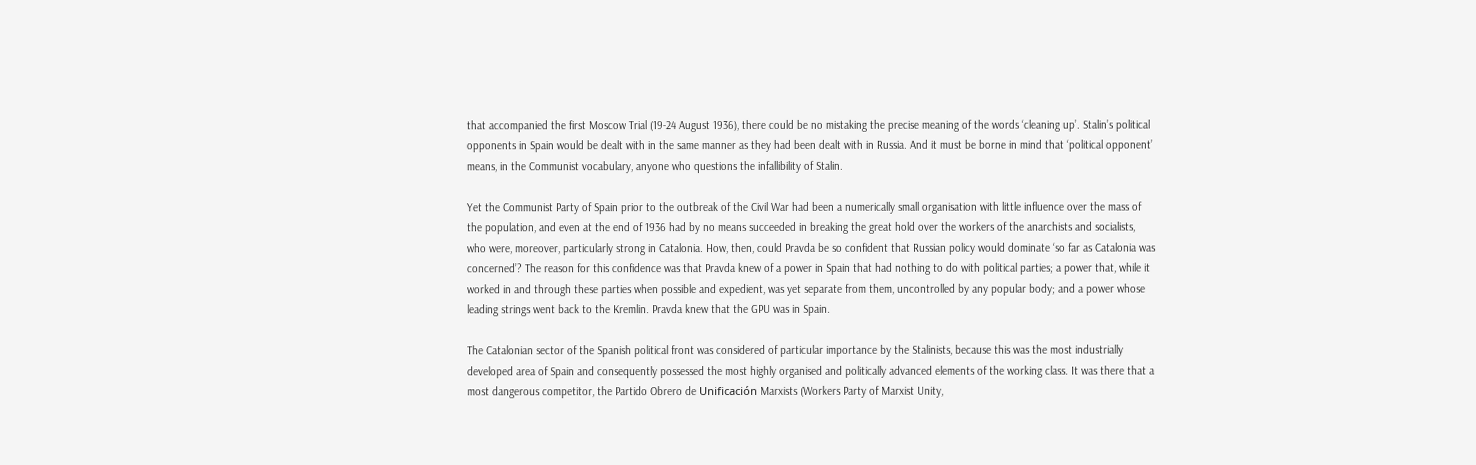that accompanied the first Moscow Trial (19-24 August 1936), there could be no mistaking the precise meaning of the words ‘cleaning up’. Stalin’s political opponents in Spain would be dealt with in the same manner as they had been dealt with in Russia. And it must be borne in mind that ‘political opponent’ means, in the Communist vocabulary, anyone who questions the infallibility of Stalin.

Yet the Communist Party of Spain prior to the outbreak of the Civil War had been a numerically small organisation with little influence over the mass of the population, and even at the end of 1936 had by no means succeeded in breaking the great hold over the workers of the anarchists and socialists, who were, moreover, particularly strong in Catalonia. How, then, could Pravda be so confident that Russian policy would dominate ‘so far as Catalonia was concerned’? The reason for this confidence was that Pravda knew of a power in Spain that had nothing to do with political parties; a power that, while it worked in and through these parties when possible and expedient, was yet separate from them, uncontrolled by any popular body; and a power whose leading strings went back to the Kremlin. Pravda knew that the GPU was in Spain.

The Catalonian sector of the Spanish political front was considered of particular importance by the Stalinists, because this was the most industrially developed area of Spain and consequently possessed the most highly organised and politically advanced elements of the working class. It was there that a most dangerous competitor, the Partido Obrero de Unificación Marxists (Workers Party of Marxist Unity,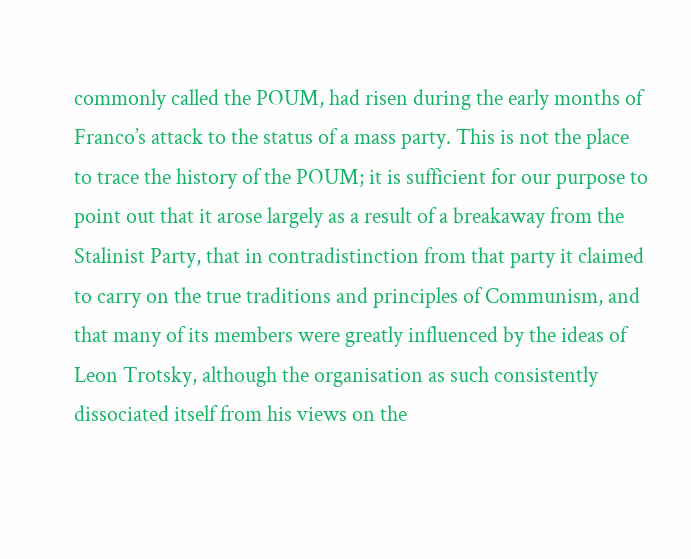commonly called the POUM, had risen during the early months of Franco’s attack to the status of a mass party. This is not the place to trace the history of the POUM; it is sufficient for our purpose to point out that it arose largely as a result of a breakaway from the Stalinist Party, that in contradistinction from that party it claimed to carry on the true traditions and principles of Communism, and that many of its members were greatly influenced by the ideas of Leon Trotsky, although the organisation as such consistently dissociated itself from his views on the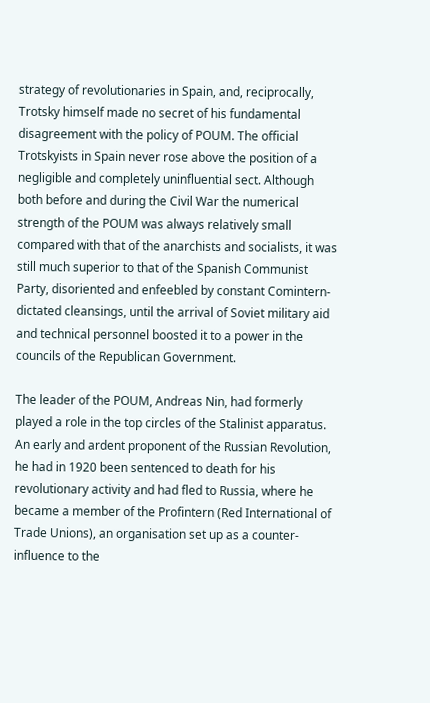strategy of revolutionaries in Spain, and, reciprocally, Trotsky himself made no secret of his fundamental disagreement with the policy of POUM. The official Trotskyists in Spain never rose above the position of a negligible and completely uninfluential sect. Although both before and during the Civil War the numerical strength of the POUM was always relatively small compared with that of the anarchists and socialists, it was still much superior to that of the Spanish Communist Party, disoriented and enfeebled by constant Comintern-dictated cleansings, until the arrival of Soviet military aid and technical personnel boosted it to a power in the councils of the Republican Government.

The leader of the POUM, Andreas Nin, had formerly played a role in the top circles of the Stalinist apparatus. An early and ardent proponent of the Russian Revolution, he had in 1920 been sentenced to death for his revolutionary activity and had fled to Russia, where he became a member of the Profintern (Red International of Trade Unions), an organisation set up as a counter-influence to the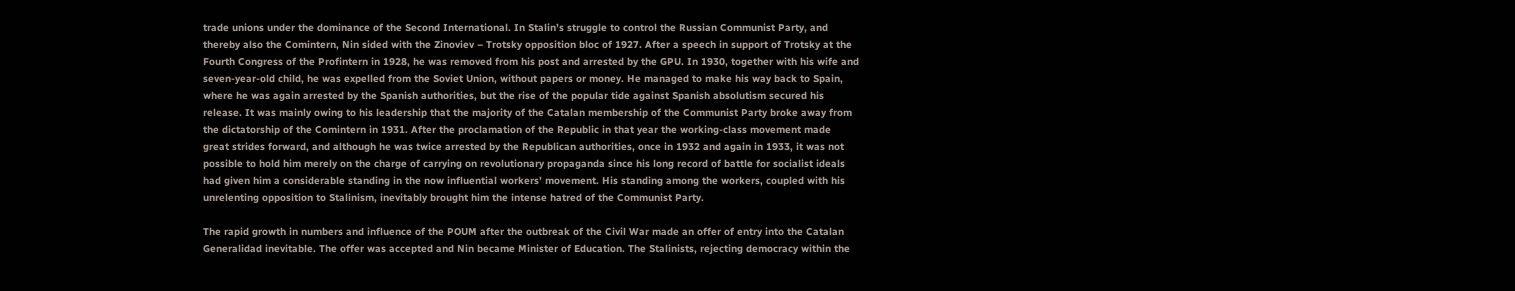trade unions under the dominance of the Second International. In Stalin’s struggle to control the Russian Communist Party, and thereby also the Comintern, Nin sided with the Zinoviev – Trotsky opposition bloc of 1927. After a speech in support of Trotsky at the Fourth Congress of the Profintern in 1928, he was removed from his post and arrested by the GPU. In 1930, together with his wife and seven-year-old child, he was expelled from the Soviet Union, without papers or money. He managed to make his way back to Spain, where he was again arrested by the Spanish authorities, but the rise of the popular tide against Spanish absolutism secured his release. It was mainly owing to his leadership that the majority of the Catalan membership of the Communist Party broke away from the dictatorship of the Comintern in 1931. After the proclamation of the Republic in that year the working-class movement made great strides forward, and although he was twice arrested by the Republican authorities, once in 1932 and again in 1933, it was not possible to hold him merely on the charge of carrying on revolutionary propaganda since his long record of battle for socialist ideals had given him a considerable standing in the now influential workers’ movement. His standing among the workers, coupled with his unrelenting opposition to Stalinism, inevitably brought him the intense hatred of the Communist Party.

The rapid growth in numbers and influence of the POUM after the outbreak of the Civil War made an offer of entry into the Catalan Generalidad inevitable. The offer was accepted and Nin became Minister of Education. The Stalinists, rejecting democracy within the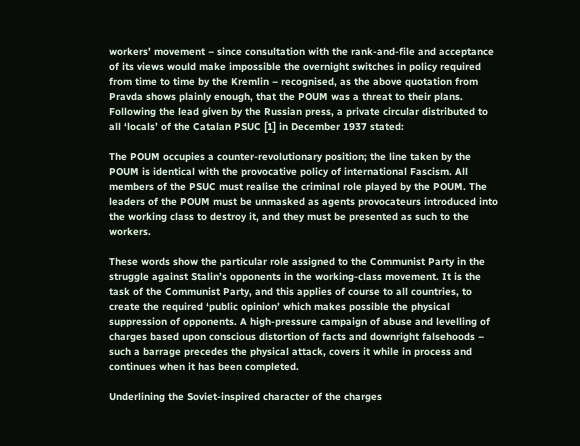workers’ movement – since consultation with the rank-and-file and acceptance of its views would make impossible the overnight switches in policy required from time to time by the Kremlin – recognised, as the above quotation from Pravda shows plainly enough, that the POUM was a threat to their plans. Following the lead given by the Russian press, a private circular distributed to all ‘locals’ of the Catalan PSUC [1] in December 1937 stated:

The POUM occupies a counter-revolutionary position; the line taken by the POUM is identical with the provocative policy of international Fascism. All members of the PSUC must realise the criminal role played by the POUM. The leaders of the POUM must be unmasked as agents provocateurs introduced into the working class to destroy it, and they must be presented as such to the workers.

These words show the particular role assigned to the Communist Party in the struggle against Stalin’s opponents in the working-class movement. It is the task of the Communist Party, and this applies of course to all countries, to create the required ‘public opinion’ which makes possible the physical suppression of opponents. A high-pressure campaign of abuse and levelling of charges based upon conscious distortion of facts and downright falsehoods – such a barrage precedes the physical attack, covers it while in process and continues when it has been completed.

Underlining the Soviet-inspired character of the charges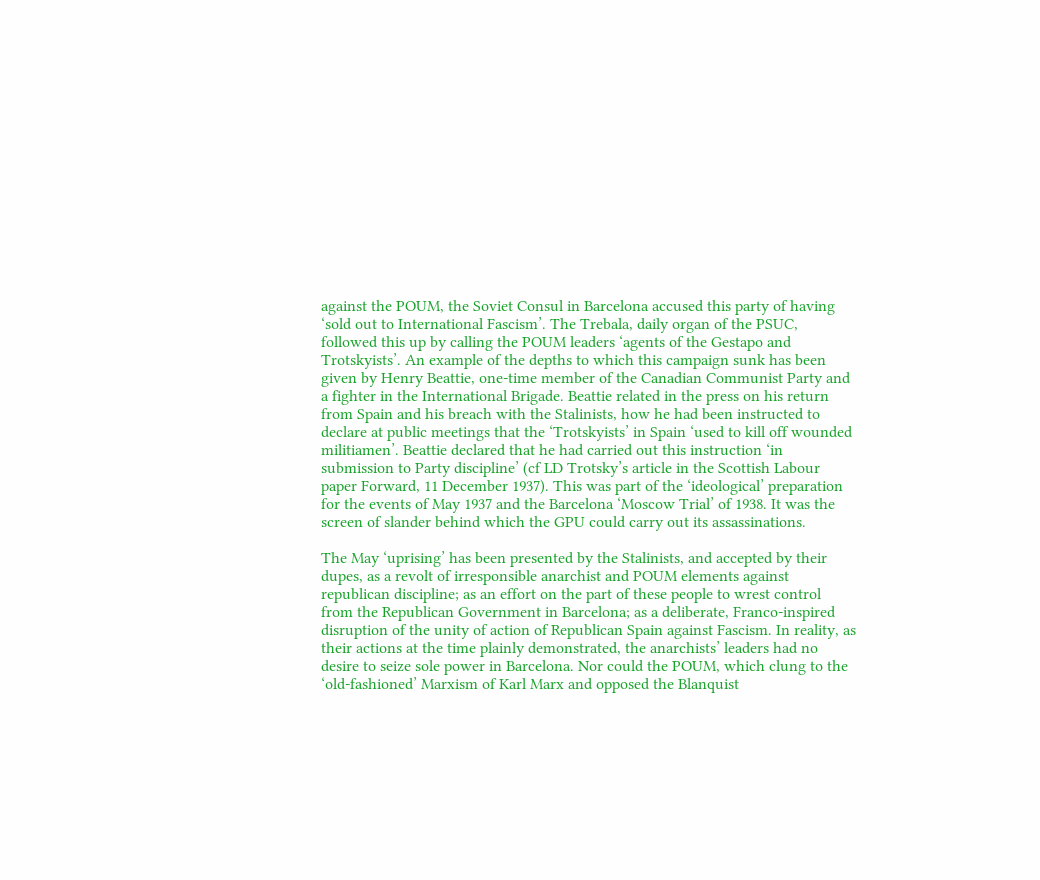against the POUM, the Soviet Consul in Barcelona accused this party of having ‘sold out to International Fascism’. The Trebala, daily organ of the PSUC, followed this up by calling the POUM leaders ‘agents of the Gestapo and Trotskyists’. An example of the depths to which this campaign sunk has been given by Henry Beattie, one-time member of the Canadian Communist Party and a fighter in the International Brigade. Beattie related in the press on his return from Spain and his breach with the Stalinists, how he had been instructed to declare at public meetings that the ‘Trotskyists’ in Spain ‘used to kill off wounded militiamen’. Beattie declared that he had carried out this instruction ‘in submission to Party discipline’ (cf LD Trotsky’s article in the Scottish Labour paper Forward, 11 December 1937). This was part of the ‘ideological’ preparation for the events of May 1937 and the Barcelona ‘Moscow Trial’ of 1938. It was the screen of slander behind which the GPU could carry out its assassinations.

The May ‘uprising’ has been presented by the Stalinists, and accepted by their dupes, as a revolt of irresponsible anarchist and POUM elements against republican discipline; as an effort on the part of these people to wrest control from the Republican Government in Barcelona; as a deliberate, Franco-inspired disruption of the unity of action of Republican Spain against Fascism. In reality, as their actions at the time plainly demonstrated, the anarchists’ leaders had no desire to seize sole power in Barcelona. Nor could the POUM, which clung to the ‘old-fashioned’ Marxism of Karl Marx and opposed the Blanquist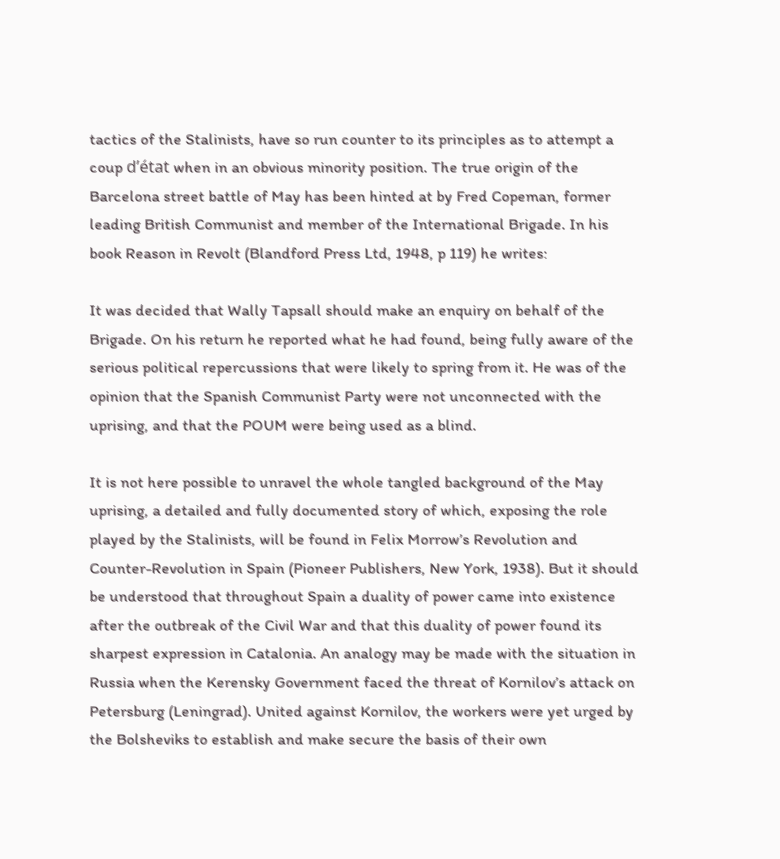tactics of the Stalinists, have so run counter to its principles as to attempt a coup d’état when in an obvious minority position. The true origin of the Barcelona street battle of May has been hinted at by Fred Copeman, former leading British Communist and member of the International Brigade. In his book Reason in Revolt (Blandford Press Ltd, 1948, p 119) he writes:

It was decided that Wally Tapsall should make an enquiry on behalf of the Brigade. On his return he reported what he had found, being fully aware of the serious political repercussions that were likely to spring from it. He was of the opinion that the Spanish Communist Party were not unconnected with the uprising, and that the POUM were being used as a blind.

It is not here possible to unravel the whole tangled background of the May uprising, a detailed and fully documented story of which, exposing the role played by the Stalinists, will be found in Felix Morrow’s Revolution and Counter-Revolution in Spain (Pioneer Publishers, New York, 1938). But it should be understood that throughout Spain a duality of power came into existence after the outbreak of the Civil War and that this duality of power found its sharpest expression in Catalonia. An analogy may be made with the situation in Russia when the Kerensky Government faced the threat of Kornilov’s attack on Petersburg (Leningrad). United against Kornilov, the workers were yet urged by the Bolsheviks to establish and make secure the basis of their own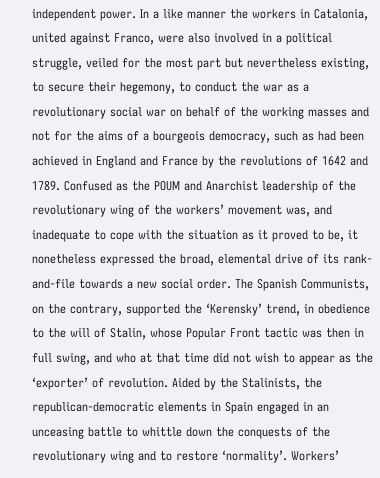independent power. In a like manner the workers in Catalonia, united against Franco, were also involved in a political struggle, veiled for the most part but nevertheless existing, to secure their hegemony, to conduct the war as a revolutionary social war on behalf of the working masses and not for the aims of a bourgeois democracy, such as had been achieved in England and France by the revolutions of 1642 and 1789. Confused as the POUM and Anarchist leadership of the revolutionary wing of the workers’ movement was, and inadequate to cope with the situation as it proved to be, it nonetheless expressed the broad, elemental drive of its rank-and-file towards a new social order. The Spanish Communists, on the contrary, supported the ‘Kerensky’ trend, in obedience to the will of Stalin, whose Popular Front tactic was then in full swing, and who at that time did not wish to appear as the ‘exporter’ of revolution. Aided by the Stalinists, the republican-democratic elements in Spain engaged in an unceasing battle to whittle down the conquests of the revolutionary wing and to restore ‘normality’. Workers’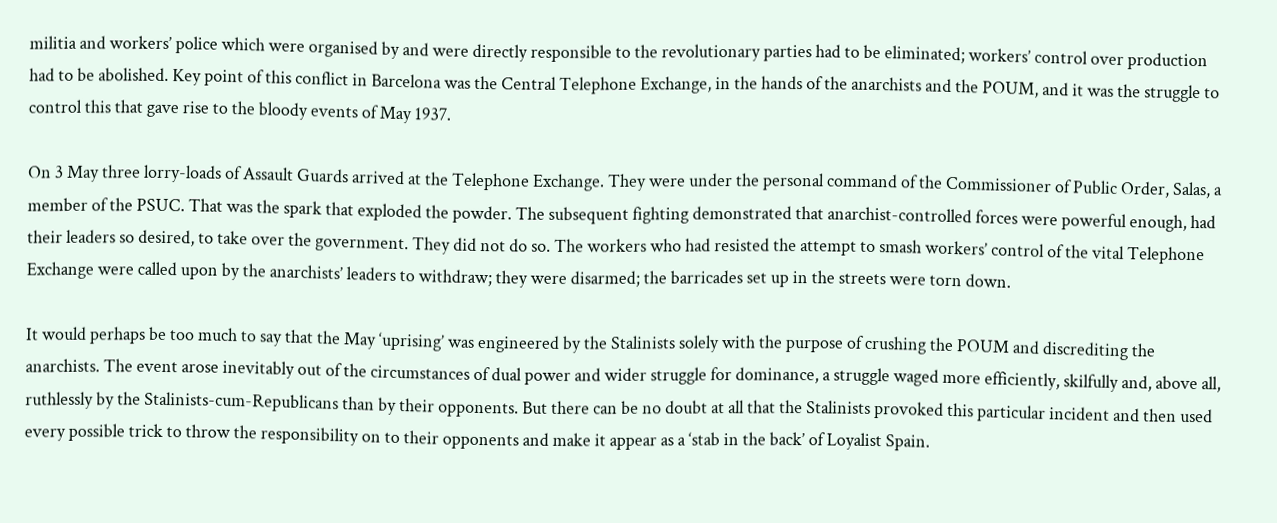militia and workers’ police which were organised by and were directly responsible to the revolutionary parties had to be eliminated; workers’ control over production had to be abolished. Key point of this conflict in Barcelona was the Central Telephone Exchange, in the hands of the anarchists and the POUM, and it was the struggle to control this that gave rise to the bloody events of May 1937.

On 3 May three lorry-loads of Assault Guards arrived at the Telephone Exchange. They were under the personal command of the Commissioner of Public Order, Salas, a member of the PSUC. That was the spark that exploded the powder. The subsequent fighting demonstrated that anarchist-controlled forces were powerful enough, had their leaders so desired, to take over the government. They did not do so. The workers who had resisted the attempt to smash workers’ control of the vital Telephone Exchange were called upon by the anarchists’ leaders to withdraw; they were disarmed; the barricades set up in the streets were torn down.

It would perhaps be too much to say that the May ‘uprising’ was engineered by the Stalinists solely with the purpose of crushing the POUM and discrediting the anarchists. The event arose inevitably out of the circumstances of dual power and wider struggle for dominance, a struggle waged more efficiently, skilfully and, above all, ruthlessly by the Stalinists-cum-Republicans than by their opponents. But there can be no doubt at all that the Stalinists provoked this particular incident and then used every possible trick to throw the responsibility on to their opponents and make it appear as a ‘stab in the back’ of Loyalist Spain.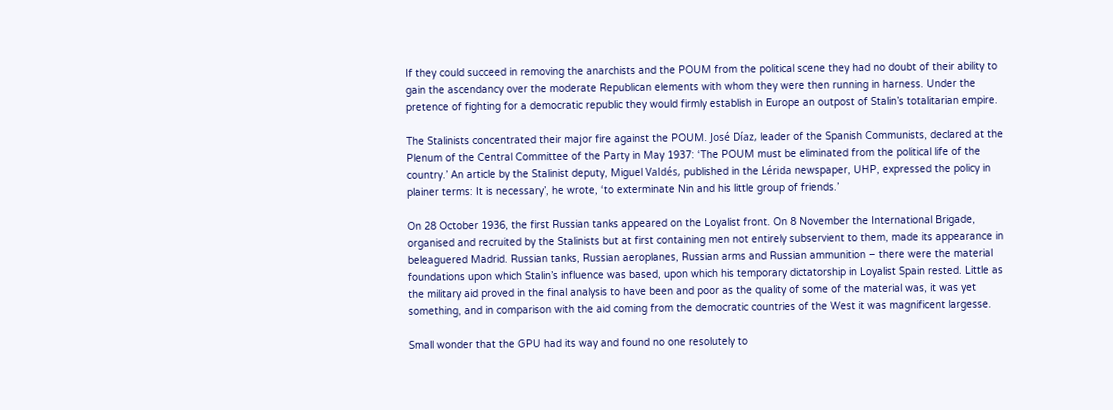If they could succeed in removing the anarchists and the POUM from the political scene they had no doubt of their ability to gain the ascendancy over the moderate Republican elements with whom they were then running in harness. Under the pretence of fighting for a democratic republic they would firmly establish in Europe an outpost of Stalin’s totalitarian empire.

The Stalinists concentrated their major fire against the POUM. José Díaz, leader of the Spanish Communists, declared at the Plenum of the Central Committee of the Party in May 1937: ‘The POUM must be eliminated from the political life of the country.’ An article by the Stalinist deputy, Miguel Valdés, published in the Lérida newspaper, UHP, expressed the policy in plainer terms: It is necessary’, he wrote, ‘to exterminate Nin and his little group of friends.’

On 28 October 1936, the first Russian tanks appeared on the Loyalist front. On 8 November the International Brigade, organised and recruited by the Stalinists but at first containing men not entirely subservient to them, made its appearance in beleaguered Madrid. Russian tanks, Russian aeroplanes, Russian arms and Russian ammunition – there were the material foundations upon which Stalin’s influence was based, upon which his temporary dictatorship in Loyalist Spain rested. Little as the military aid proved in the final analysis to have been and poor as the quality of some of the material was, it was yet something, and in comparison with the aid coming from the democratic countries of the West it was magnificent largesse.

Small wonder that the GPU had its way and found no one resolutely to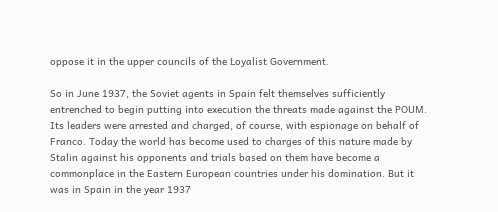oppose it in the upper councils of the Loyalist Government.

So in June 1937, the Soviet agents in Spain felt themselves sufficiently entrenched to begin putting into execution the threats made against the POUM. Its leaders were arrested and charged, of course, with espionage on behalf of Franco. Today the world has become used to charges of this nature made by Stalin against his opponents and trials based on them have become a commonplace in the Eastern European countries under his domination. But it was in Spain in the year 1937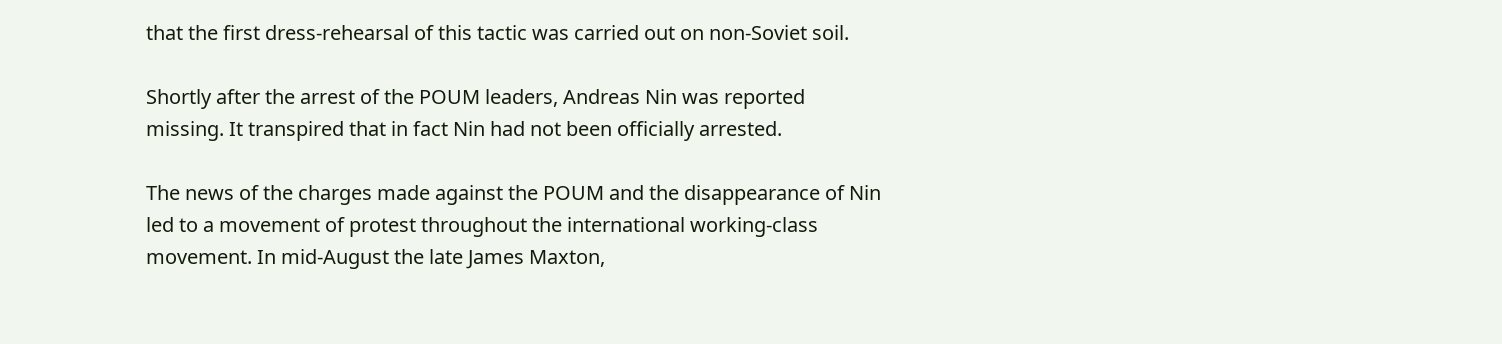that the first dress-rehearsal of this tactic was carried out on non-Soviet soil.

Shortly after the arrest of the POUM leaders, Andreas Nin was reported missing. It transpired that in fact Nin had not been officially arrested.

The news of the charges made against the POUM and the disappearance of Nin led to a movement of protest throughout the international working-class movement. In mid-August the late James Maxton,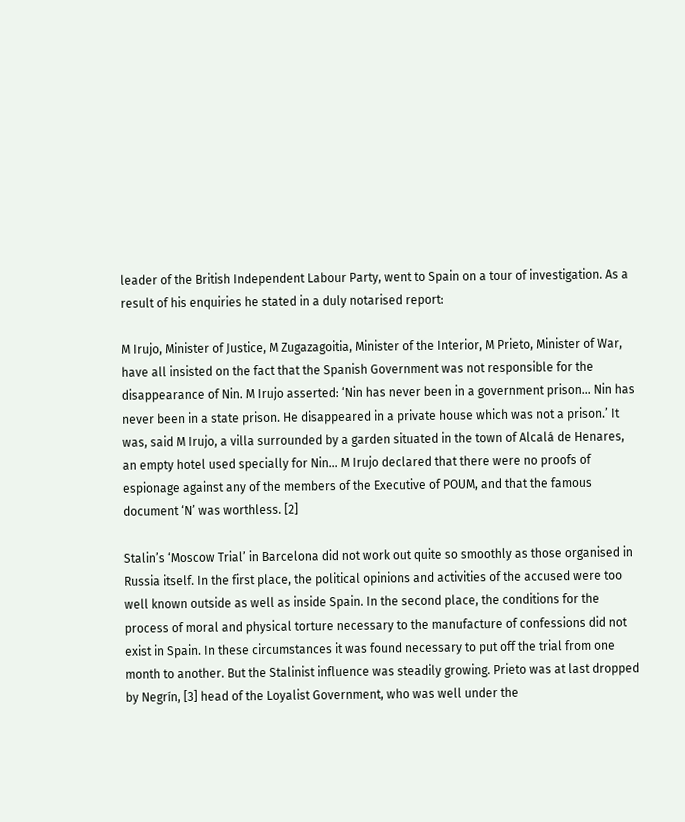leader of the British Independent Labour Party, went to Spain on a tour of investigation. As a result of his enquiries he stated in a duly notarised report:

M Irujo, Minister of Justice, M Zugazagoitia, Minister of the Interior, M Prieto, Minister of War, have all insisted on the fact that the Spanish Government was not responsible for the disappearance of Nin. M Irujo asserted: ‘Nin has never been in a government prison... Nin has never been in a state prison. He disappeared in a private house which was not a prison.’ It was, said M Irujo, a villa surrounded by a garden situated in the town of Alcalá de Henares, an empty hotel used specially for Nin... M Irujo declared that there were no proofs of espionage against any of the members of the Executive of POUM, and that the famous document ‘N’ was worthless. [2]

Stalin’s ‘Moscow Trial’ in Barcelona did not work out quite so smoothly as those organised in Russia itself. In the first place, the political opinions and activities of the accused were too well known outside as well as inside Spain. In the second place, the conditions for the process of moral and physical torture necessary to the manufacture of confessions did not exist in Spain. In these circumstances it was found necessary to put off the trial from one month to another. But the Stalinist influence was steadily growing. Prieto was at last dropped by Negrín, [3] head of the Loyalist Government, who was well under the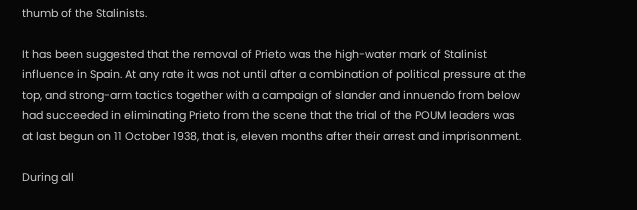thumb of the Stalinists.

It has been suggested that the removal of Prieto was the high-water mark of Stalinist influence in Spain. At any rate it was not until after a combination of political pressure at the top, and strong-arm tactics together with a campaign of slander and innuendo from below had succeeded in eliminating Prieto from the scene that the trial of the POUM leaders was at last begun on 11 October 1938, that is, eleven months after their arrest and imprisonment.

During all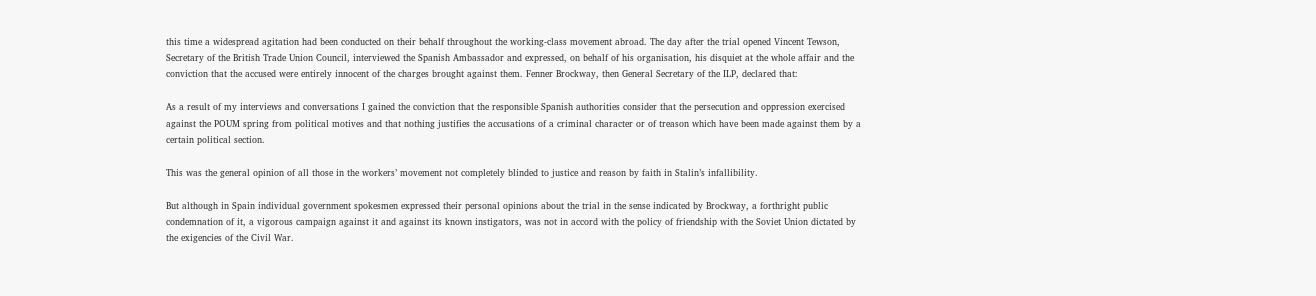this time a widespread agitation had been conducted on their behalf throughout the working-class movement abroad. The day after the trial opened Vincent Tewson, Secretary of the British Trade Union Council, interviewed the Spanish Ambassador and expressed, on behalf of his organisation, his disquiet at the whole affair and the conviction that the accused were entirely innocent of the charges brought against them. Fenner Brockway, then General Secretary of the ILP, declared that:

As a result of my interviews and conversations I gained the conviction that the responsible Spanish authorities consider that the persecution and oppression exercised against the POUM spring from political motives and that nothing justifies the accusations of a criminal character or of treason which have been made against them by a certain political section.

This was the general opinion of all those in the workers’ movement not completely blinded to justice and reason by faith in Stalin’s infallibility.

But although in Spain individual government spokesmen expressed their personal opinions about the trial in the sense indicated by Brockway, a forthright public condemnation of it, a vigorous campaign against it and against its known instigators, was not in accord with the policy of friendship with the Soviet Union dictated by the exigencies of the Civil War.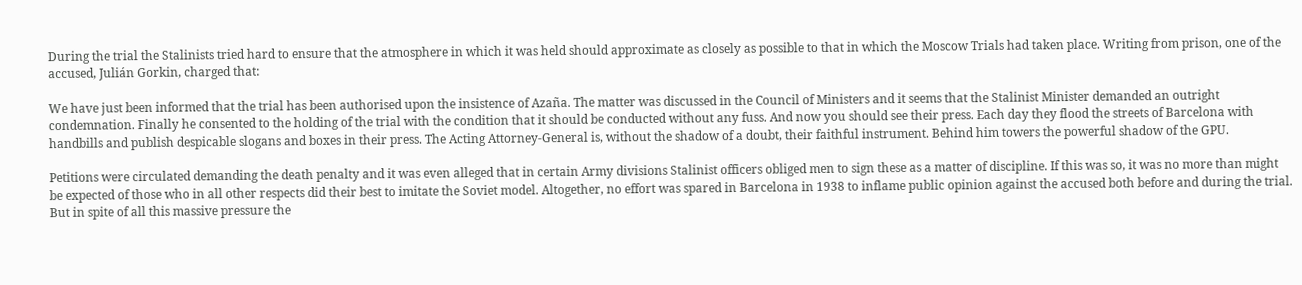During the trial the Stalinists tried hard to ensure that the atmosphere in which it was held should approximate as closely as possible to that in which the Moscow Trials had taken place. Writing from prison, one of the accused, Julián Gorkin, charged that:

We have just been informed that the trial has been authorised upon the insistence of Azaña. The matter was discussed in the Council of Ministers and it seems that the Stalinist Minister demanded an outright condemnation. Finally he consented to the holding of the trial with the condition that it should be conducted without any fuss. And now you should see their press. Each day they flood the streets of Barcelona with handbills and publish despicable slogans and boxes in their press. The Acting Attorney-General is, without the shadow of a doubt, their faithful instrument. Behind him towers the powerful shadow of the GPU.

Petitions were circulated demanding the death penalty and it was even alleged that in certain Army divisions Stalinist officers obliged men to sign these as a matter of discipline. If this was so, it was no more than might be expected of those who in all other respects did their best to imitate the Soviet model. Altogether, no effort was spared in Barcelona in 1938 to inflame public opinion against the accused both before and during the trial. But in spite of all this massive pressure the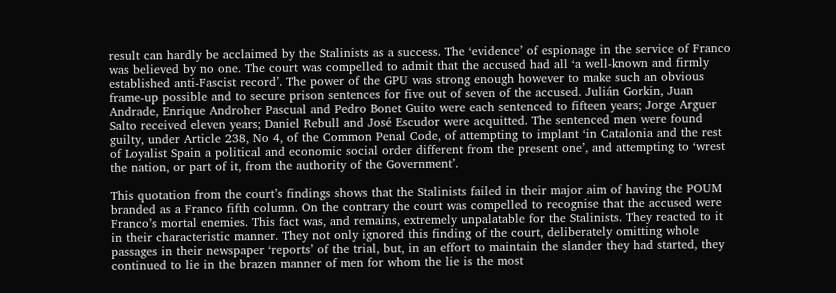result can hardly be acclaimed by the Stalinists as a success. The ‘evidence’ of espionage in the service of Franco was believed by no one. The court was compelled to admit that the accused had all ‘a well-known and firmly established anti-Fascist record’. The power of the GPU was strong enough however to make such an obvious frame-up possible and to secure prison sentences for five out of seven of the accused. Julián Gorkin, Juan Andrade, Enrique Androher Pascual and Pedro Bonet Guito were each sentenced to fifteen years; Jorge Arguer Salto received eleven years; Daniel Rebull and José Escudor were acquitted. The sentenced men were found guilty, under Article 238, No 4, of the Common Penal Code, of attempting to implant ‘in Catalonia and the rest of Loyalist Spain a political and economic social order different from the present one’, and attempting to ‘wrest the nation, or part of it, from the authority of the Government’.

This quotation from the court’s findings shows that the Stalinists failed in their major aim of having the POUM branded as a Franco fifth column. On the contrary the court was compelled to recognise that the accused were Franco’s mortal enemies. This fact was, and remains, extremely unpalatable for the Stalinists. They reacted to it in their characteristic manner. They not only ignored this finding of the court, deliberately omitting whole passages in their newspaper ‘reports’ of the trial, but, in an effort to maintain the slander they had started, they continued to lie in the brazen manner of men for whom the lie is the most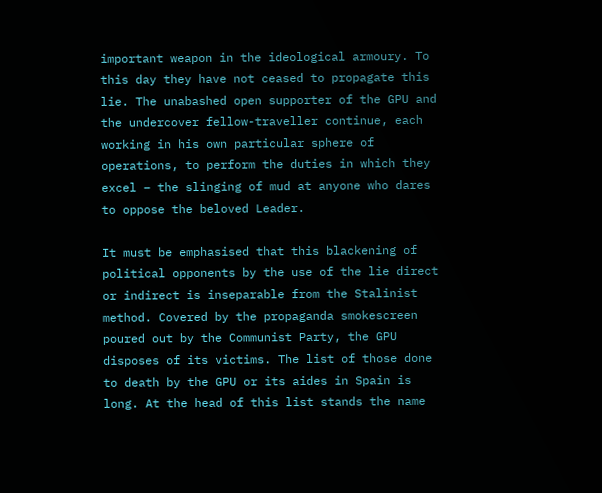important weapon in the ideological armoury. To this day they have not ceased to propagate this lie. The unabashed open supporter of the GPU and the undercover fellow-traveller continue, each working in his own particular sphere of operations, to perform the duties in which they excel – the slinging of mud at anyone who dares to oppose the beloved Leader.

It must be emphasised that this blackening of political opponents by the use of the lie direct or indirect is inseparable from the Stalinist method. Covered by the propaganda smokescreen poured out by the Communist Party, the GPU disposes of its victims. The list of those done to death by the GPU or its aides in Spain is long. At the head of this list stands the name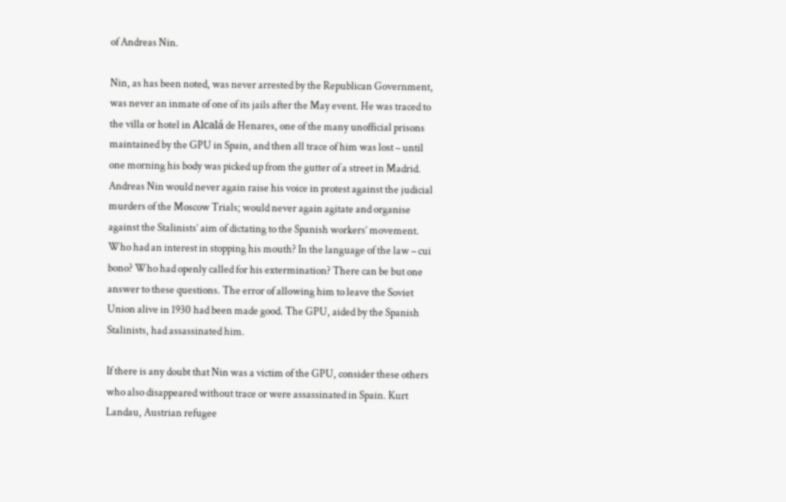of Andreas Nin.

Nin, as has been noted, was never arrested by the Republican Government, was never an inmate of one of its jails after the May event. He was traced to the villa or hotel in Alcalá de Henares, one of the many unofficial prisons maintained by the GPU in Spain, and then all trace of him was lost – until one morning his body was picked up from the gutter of a street in Madrid. Andreas Nin would never again raise his voice in protest against the judicial murders of the Moscow Trials; would never again agitate and organise against the Stalinists’ aim of dictating to the Spanish workers’ movement. Who had an interest in stopping his mouth? In the language of the law – cui bono? Who had openly called for his extermination? There can be but one answer to these questions. The error of allowing him to leave the Soviet Union alive in 1930 had been made good. The GPU, aided by the Spanish Stalinists, had assassinated him.

If there is any doubt that Nin was a victim of the GPU, consider these others who also disappeared without trace or were assassinated in Spain. Kurt Landau, Austrian refugee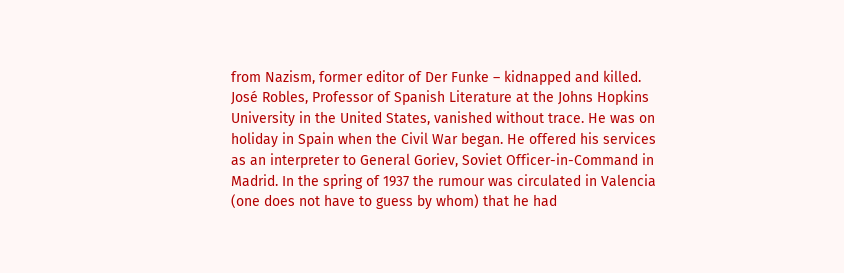from Nazism, former editor of Der Funke – kidnapped and killed. José Robles, Professor of Spanish Literature at the Johns Hopkins University in the United States, vanished without trace. He was on holiday in Spain when the Civil War began. He offered his services as an interpreter to General Goriev, Soviet Officer-in-Command in Madrid. In the spring of 1937 the rumour was circulated in Valencia (one does not have to guess by whom) that he had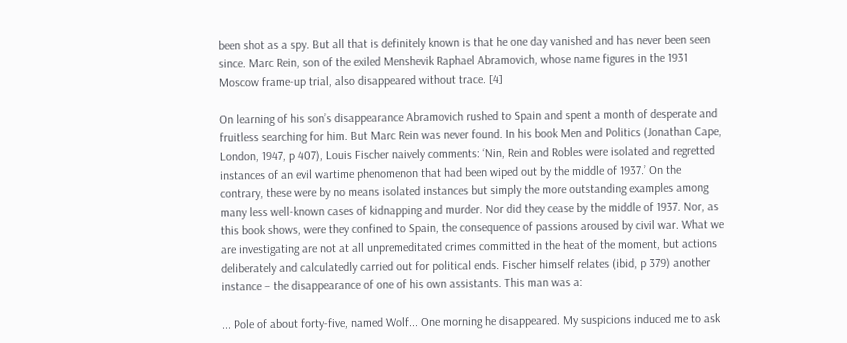been shot as a spy. But all that is definitely known is that he one day vanished and has never been seen since. Marc Rein, son of the exiled Menshevik Raphael Abramovich, whose name figures in the 1931 Moscow frame-up trial, also disappeared without trace. [4]

On learning of his son’s disappearance Abramovich rushed to Spain and spent a month of desperate and fruitless searching for him. But Marc Rein was never found. In his book Men and Politics (Jonathan Cape, London, 1947, p 407), Louis Fischer naively comments: ‘Nin, Rein and Robles were isolated and regretted instances of an evil wartime phenomenon that had been wiped out by the middle of 1937.’ On the contrary, these were by no means isolated instances but simply the more outstanding examples among many less well-known cases of kidnapping and murder. Nor did they cease by the middle of 1937. Nor, as this book shows, were they confined to Spain, the consequence of passions aroused by civil war. What we are investigating are not at all unpremeditated crimes committed in the heat of the moment, but actions deliberately and calculatedly carried out for political ends. Fischer himself relates (ibid, p 379) another instance – the disappearance of one of his own assistants. This man was a:

... Pole of about forty-five, named Wolf... One morning he disappeared. My suspicions induced me to ask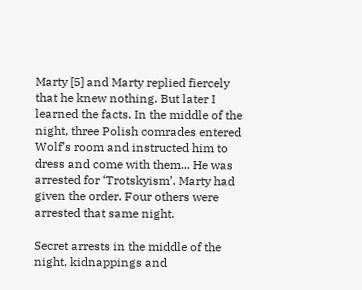Marty [5] and Marty replied fiercely that he knew nothing. But later I learned the facts. In the middle of the night, three Polish comrades entered Wolf’s room and instructed him to dress and come with them... He was arrested for ‘Trotskyism’. Marty had given the order. Four others were arrested that same night.

Secret arrests in the middle of the night, kidnappings and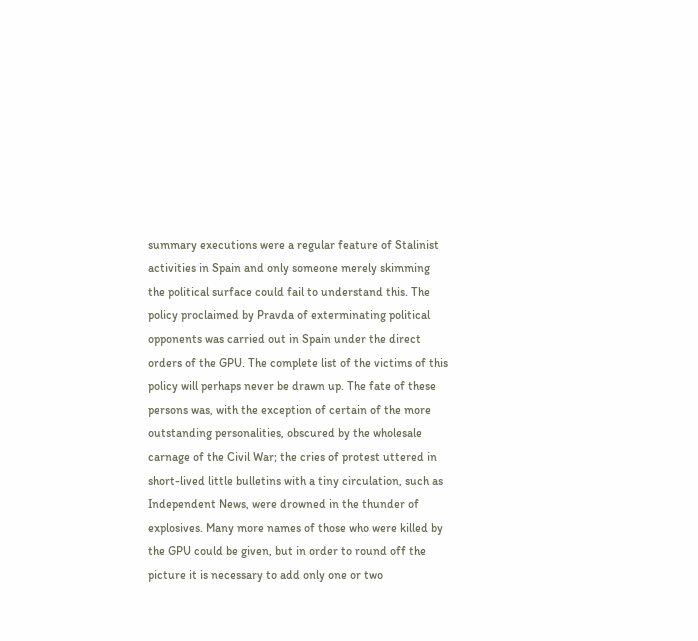summary executions were a regular feature of Stalinist activities in Spain and only someone merely skimming the political surface could fail to understand this. The policy proclaimed by Pravda of exterminating political opponents was carried out in Spain under the direct orders of the GPU. The complete list of the victims of this policy will perhaps never be drawn up. The fate of these persons was, with the exception of certain of the more outstanding personalities, obscured by the wholesale carnage of the Civil War; the cries of protest uttered in short-lived little bulletins with a tiny circulation, such as Independent News, were drowned in the thunder of explosives. Many more names of those who were killed by the GPU could be given, but in order to round off the picture it is necessary to add only one or two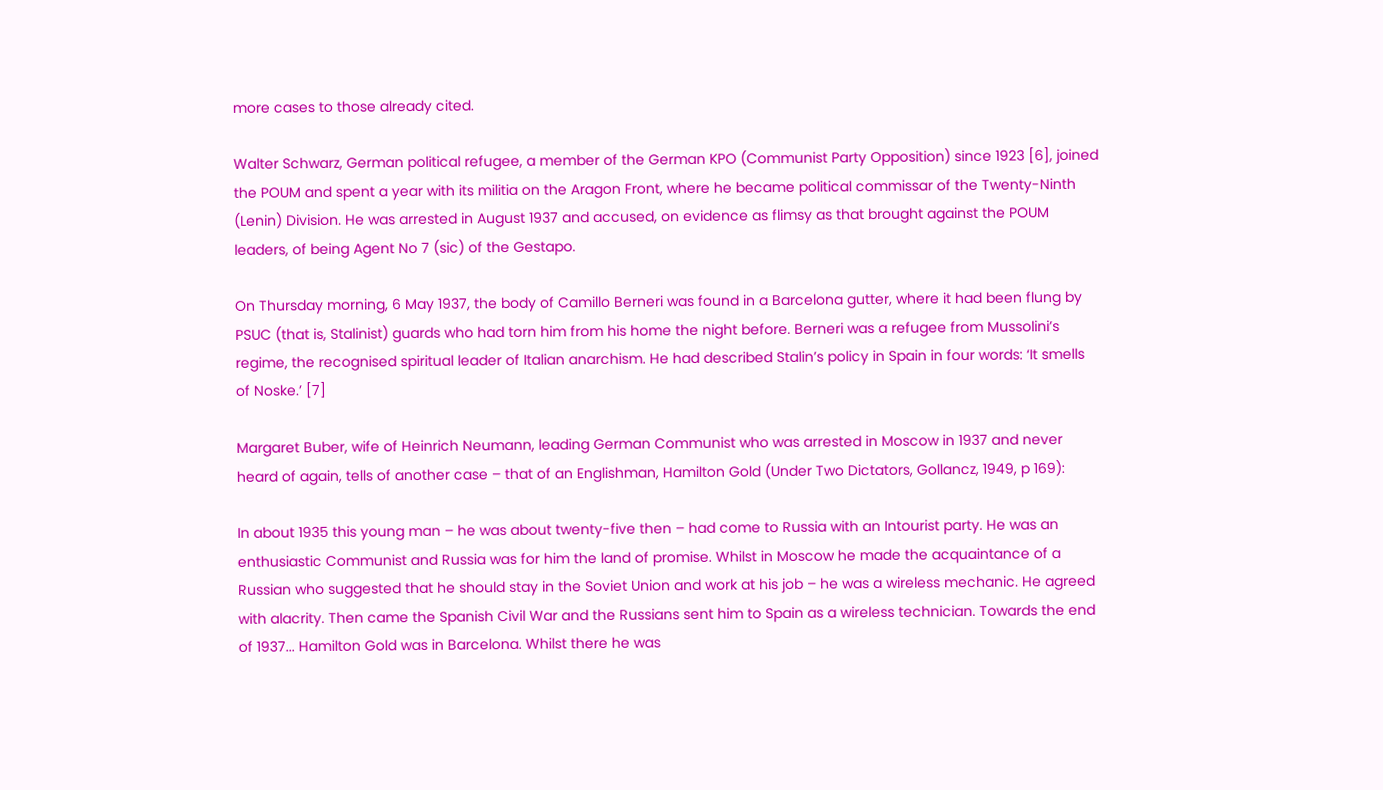more cases to those already cited.

Walter Schwarz, German political refugee, a member of the German KPO (Communist Party Opposition) since 1923 [6], joined the POUM and spent a year with its militia on the Aragon Front, where he became political commissar of the Twenty-Ninth (Lenin) Division. He was arrested in August 1937 and accused, on evidence as flimsy as that brought against the POUM leaders, of being Agent No 7 (sic) of the Gestapo.

On Thursday morning, 6 May 1937, the body of Camillo Berneri was found in a Barcelona gutter, where it had been flung by PSUC (that is, Stalinist) guards who had torn him from his home the night before. Berneri was a refugee from Mussolini’s regime, the recognised spiritual leader of Italian anarchism. He had described Stalin’s policy in Spain in four words: ‘It smells of Noske.’ [7]

Margaret Buber, wife of Heinrich Neumann, leading German Communist who was arrested in Moscow in 1937 and never heard of again, tells of another case – that of an Englishman, Hamilton Gold (Under Two Dictators, Gollancz, 1949, p 169):

In about 1935 this young man – he was about twenty-five then – had come to Russia with an Intourist party. He was an enthusiastic Communist and Russia was for him the land of promise. Whilst in Moscow he made the acquaintance of a Russian who suggested that he should stay in the Soviet Union and work at his job – he was a wireless mechanic. He agreed with alacrity. Then came the Spanish Civil War and the Russians sent him to Spain as a wireless technician. Towards the end of 1937... Hamilton Gold was in Barcelona. Whilst there he was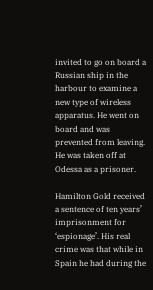invited to go on board a Russian ship in the harbour to examine a new type of wireless apparatus. He went on board and was prevented from leaving. He was taken off at Odessa as a prisoner.

Hamilton Gold received a sentence of ten years’ imprisonment for ‘espionage’. His real crime was that while in Spain he had during the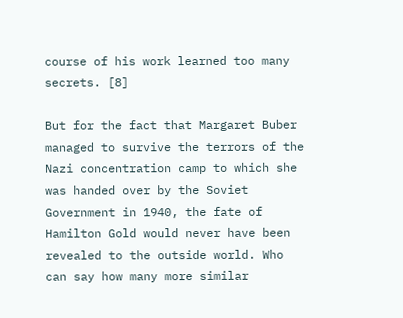course of his work learned too many secrets. [8]

But for the fact that Margaret Buber managed to survive the terrors of the Nazi concentration camp to which she was handed over by the Soviet Government in 1940, the fate of Hamilton Gold would never have been revealed to the outside world. Who can say how many more similar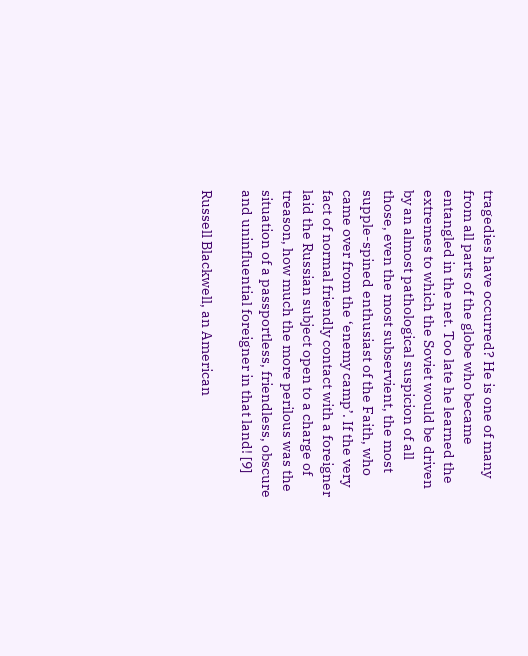tragedies have occurred? He is one of many from all parts of the globe who became entangled in the net. Too late he learned the extremes to which the Soviet would be driven by an almost pathological suspicion of all those, even the most subservient, the most supple-spined enthusiast of the Faith, who came over from the ‘enemy camp’. If the very fact of normal friendly contact with a foreigner laid the Russian subject open to a charge of treason, how much the more perilous was the situation of a passportless, friendless, obscure and uninfluential foreigner in that land! [9]

Russell Blackwell, an American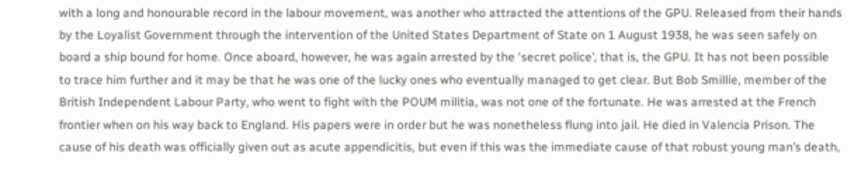with a long and honourable record in the labour movement, was another who attracted the attentions of the GPU. Released from their hands by the Loyalist Government through the intervention of the United States Department of State on 1 August 1938, he was seen safely on board a ship bound for home. Once aboard, however, he was again arrested by the ‘secret police’, that is, the GPU. It has not been possible to trace him further and it may be that he was one of the lucky ones who eventually managed to get clear. But Bob Smillie, member of the British Independent Labour Party, who went to fight with the POUM militia, was not one of the fortunate. He was arrested at the French frontier when on his way back to England. His papers were in order but he was nonetheless flung into jail. He died in Valencia Prison. The cause of his death was officially given out as acute appendicitis, but even if this was the immediate cause of that robust young man’s death,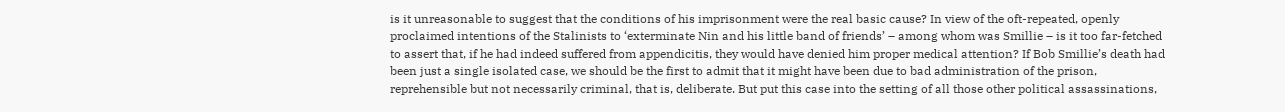is it unreasonable to suggest that the conditions of his imprisonment were the real basic cause? In view of the oft-repeated, openly proclaimed intentions of the Stalinists to ‘exterminate Nin and his little band of friends’ – among whom was Smillie – is it too far-fetched to assert that, if he had indeed suffered from appendicitis, they would have denied him proper medical attention? If Bob Smillie’s death had been just a single isolated case, we should be the first to admit that it might have been due to bad administration of the prison, reprehensible but not necessarily criminal, that is, deliberate. But put this case into the setting of all those other political assassinations,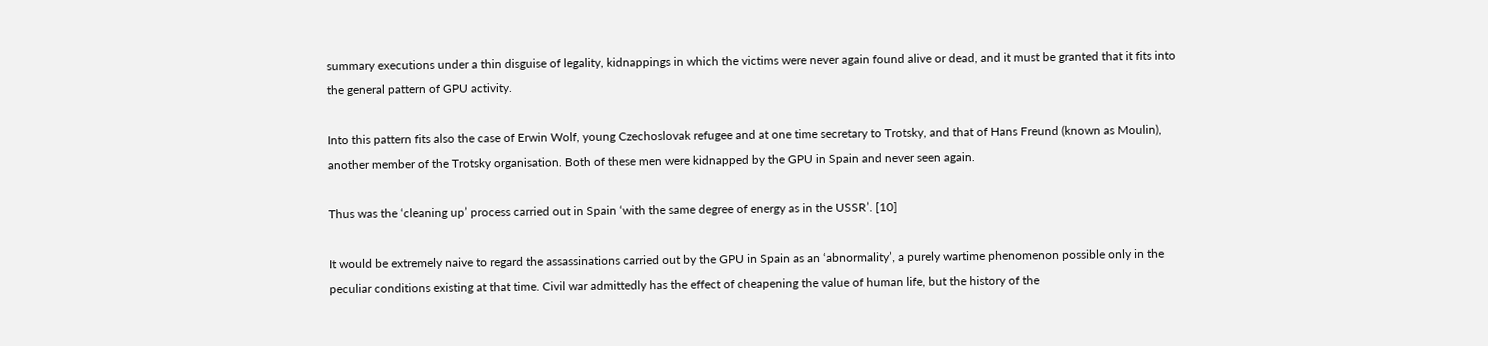summary executions under a thin disguise of legality, kidnappings in which the victims were never again found alive or dead, and it must be granted that it fits into the general pattern of GPU activity.

Into this pattern fits also the case of Erwin Wolf, young Czechoslovak refugee and at one time secretary to Trotsky, and that of Hans Freund (known as Moulin), another member of the Trotsky organisation. Both of these men were kidnapped by the GPU in Spain and never seen again.

Thus was the ‘cleaning up’ process carried out in Spain ‘with the same degree of energy as in the USSR’. [10]

It would be extremely naive to regard the assassinations carried out by the GPU in Spain as an ‘abnormality’, a purely wartime phenomenon possible only in the peculiar conditions existing at that time. Civil war admittedly has the effect of cheapening the value of human life, but the history of the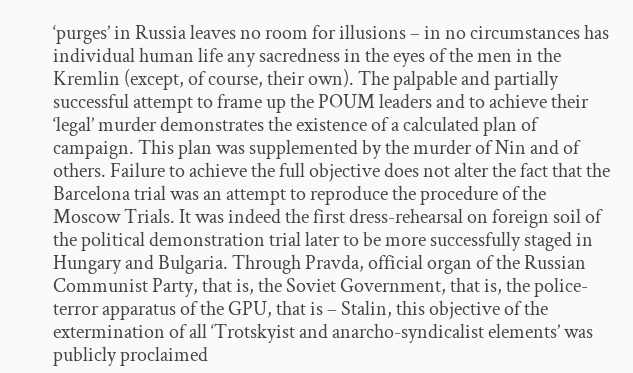‘purges’ in Russia leaves no room for illusions – in no circumstances has individual human life any sacredness in the eyes of the men in the Kremlin (except, of course, their own). The palpable and partially successful attempt to frame up the POUM leaders and to achieve their ‘legal’ murder demonstrates the existence of a calculated plan of campaign. This plan was supplemented by the murder of Nin and of others. Failure to achieve the full objective does not alter the fact that the Barcelona trial was an attempt to reproduce the procedure of the Moscow Trials. It was indeed the first dress-rehearsal on foreign soil of the political demonstration trial later to be more successfully staged in Hungary and Bulgaria. Through Pravda, official organ of the Russian Communist Party, that is, the Soviet Government, that is, the police-terror apparatus of the GPU, that is – Stalin, this objective of the extermination of all ‘Trotskyist and anarcho-syndicalist elements’ was publicly proclaimed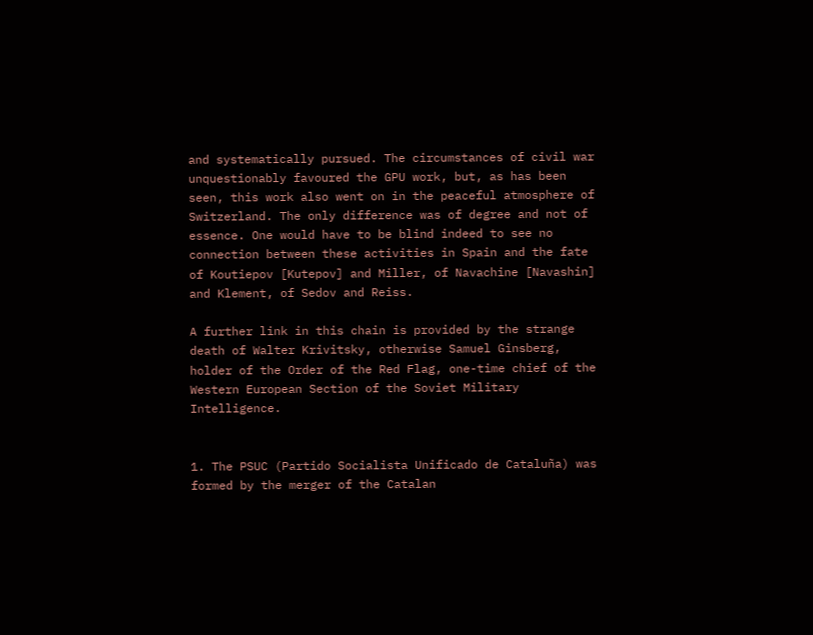and systematically pursued. The circumstances of civil war unquestionably favoured the GPU work, but, as has been seen, this work also went on in the peaceful atmosphere of Switzerland. The only difference was of degree and not of essence. One would have to be blind indeed to see no connection between these activities in Spain and the fate of Koutiepov [Kutepov] and Miller, of Navachine [Navashin] and Klement, of Sedov and Reiss.

A further link in this chain is provided by the strange death of Walter Krivitsky, otherwise Samuel Ginsberg, holder of the Order of the Red Flag, one-time chief of the Western European Section of the Soviet Military Intelligence.


1. The PSUC (Partido Socialista Unificado de Cataluña) was formed by the merger of the Catalan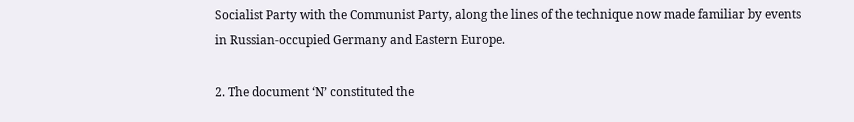Socialist Party with the Communist Party, along the lines of the technique now made familiar by events in Russian-occupied Germany and Eastern Europe.

2. The document ‘N’ constituted the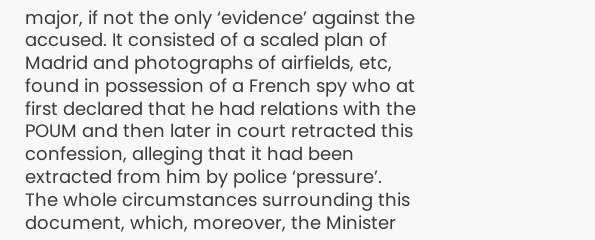major, if not the only ‘evidence’ against the accused. It consisted of a scaled plan of Madrid and photographs of airfields, etc, found in possession of a French spy who at first declared that he had relations with the POUM and then later in court retracted this confession, alleging that it had been extracted from him by police ‘pressure’. The whole circumstances surrounding this document, which, moreover, the Minister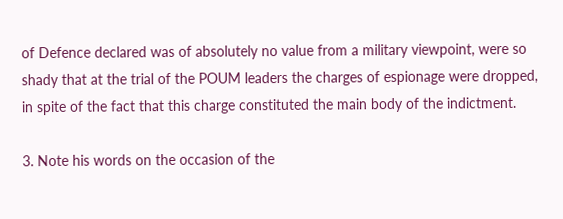of Defence declared was of absolutely no value from a military viewpoint, were so shady that at the trial of the POUM leaders the charges of espionage were dropped, in spite of the fact that this charge constituted the main body of the indictment.

3. Note his words on the occasion of the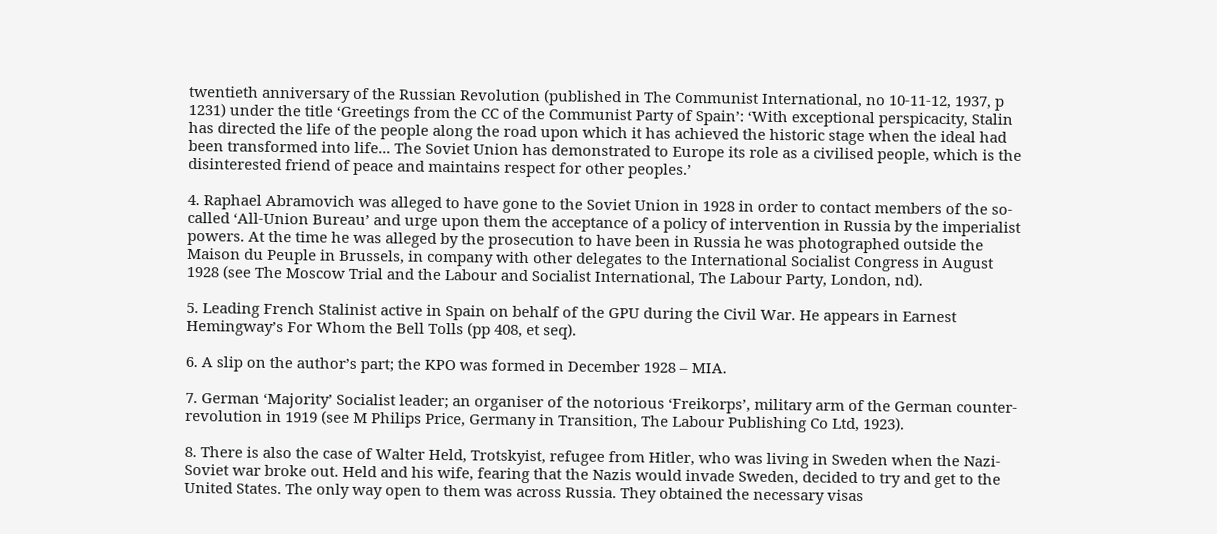twentieth anniversary of the Russian Revolution (published in The Communist International, no 10-11-12, 1937, p 1231) under the title ‘Greetings from the CC of the Communist Party of Spain’: ‘With exceptional perspicacity, Stalin has directed the life of the people along the road upon which it has achieved the historic stage when the ideal had been transformed into life... The Soviet Union has demonstrated to Europe its role as a civilised people, which is the disinterested friend of peace and maintains respect for other peoples.’

4. Raphael Abramovich was alleged to have gone to the Soviet Union in 1928 in order to contact members of the so-called ‘All-Union Bureau’ and urge upon them the acceptance of a policy of intervention in Russia by the imperialist powers. At the time he was alleged by the prosecution to have been in Russia he was photographed outside the Maison du Peuple in Brussels, in company with other delegates to the International Socialist Congress in August 1928 (see The Moscow Trial and the Labour and Socialist International, The Labour Party, London, nd).

5. Leading French Stalinist active in Spain on behalf of the GPU during the Civil War. He appears in Earnest Hemingway’s For Whom the Bell Tolls (pp 408, et seq).

6. A slip on the author’s part; the KPO was formed in December 1928 – MIA.

7. German ‘Majority’ Socialist leader; an organiser of the notorious ‘Freikorps’, military arm of the German counter-revolution in 1919 (see M Philips Price, Germany in Transition, The Labour Publishing Co Ltd, 1923).

8. There is also the case of Walter Held, Trotskyist, refugee from Hitler, who was living in Sweden when the Nazi-Soviet war broke out. Held and his wife, fearing that the Nazis would invade Sweden, decided to try and get to the United States. The only way open to them was across Russia. They obtained the necessary visas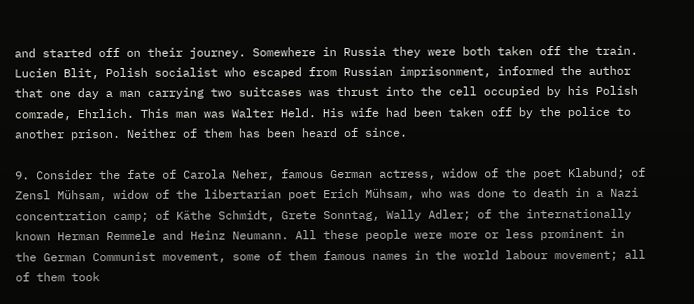and started off on their journey. Somewhere in Russia they were both taken off the train. Lucien Blit, Polish socialist who escaped from Russian imprisonment, informed the author that one day a man carrying two suitcases was thrust into the cell occupied by his Polish comrade, Ehrlich. This man was Walter Held. His wife had been taken off by the police to another prison. Neither of them has been heard of since.

9. Consider the fate of Carola Neher, famous German actress, widow of the poet Klabund; of Zensl Mühsam, widow of the libertarian poet Erich Mühsam, who was done to death in a Nazi concentration camp; of Käthe Schmidt, Grete Sonntag, Wally Adler; of the internationally known Herman Remmele and Heinz Neumann. All these people were more or less prominent in the German Communist movement, some of them famous names in the world labour movement; all of them took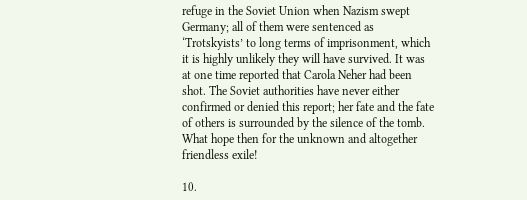refuge in the Soviet Union when Nazism swept Germany; all of them were sentenced as ‘Trotskyists’ to long terms of imprisonment, which it is highly unlikely they will have survived. It was at one time reported that Carola Neher had been shot. The Soviet authorities have never either confirmed or denied this report; her fate and the fate of others is surrounded by the silence of the tomb. What hope then for the unknown and altogether friendless exile!

10.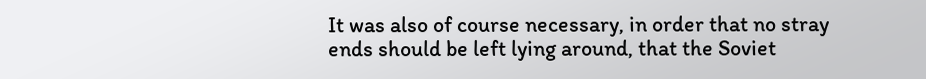It was also of course necessary, in order that no stray ends should be left lying around, that the Soviet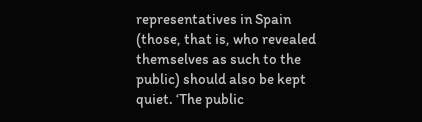representatives in Spain (those, that is, who revealed themselves as such to the public) should also be kept quiet. ‘The public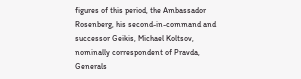figures of this period, the Ambassador Rosenberg, his second-in-command and successor Geikis, Michael Koltsov, nominally correspondent of Pravda, Generals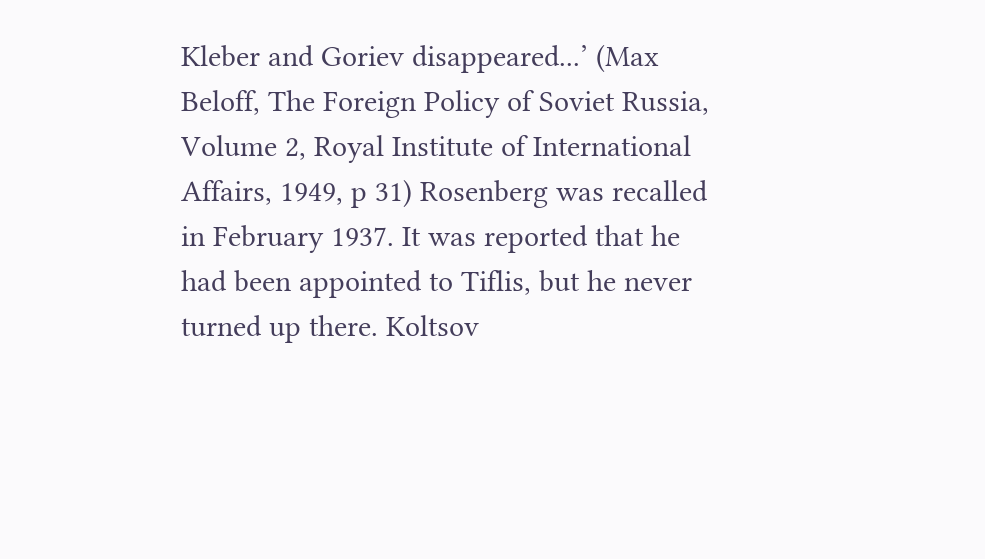Kleber and Goriev disappeared...’ (Max Beloff, The Foreign Policy of Soviet Russia, Volume 2, Royal Institute of International Affairs, 1949, p 31) Rosenberg was recalled in February 1937. It was reported that he had been appointed to Tiflis, but he never turned up there. Koltsov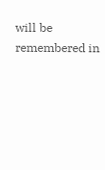will be remembered in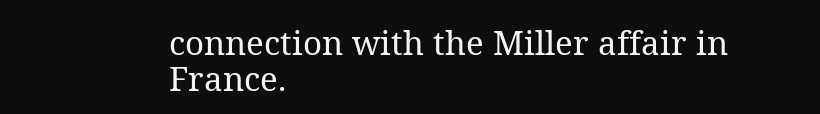connection with the Miller affair in France.